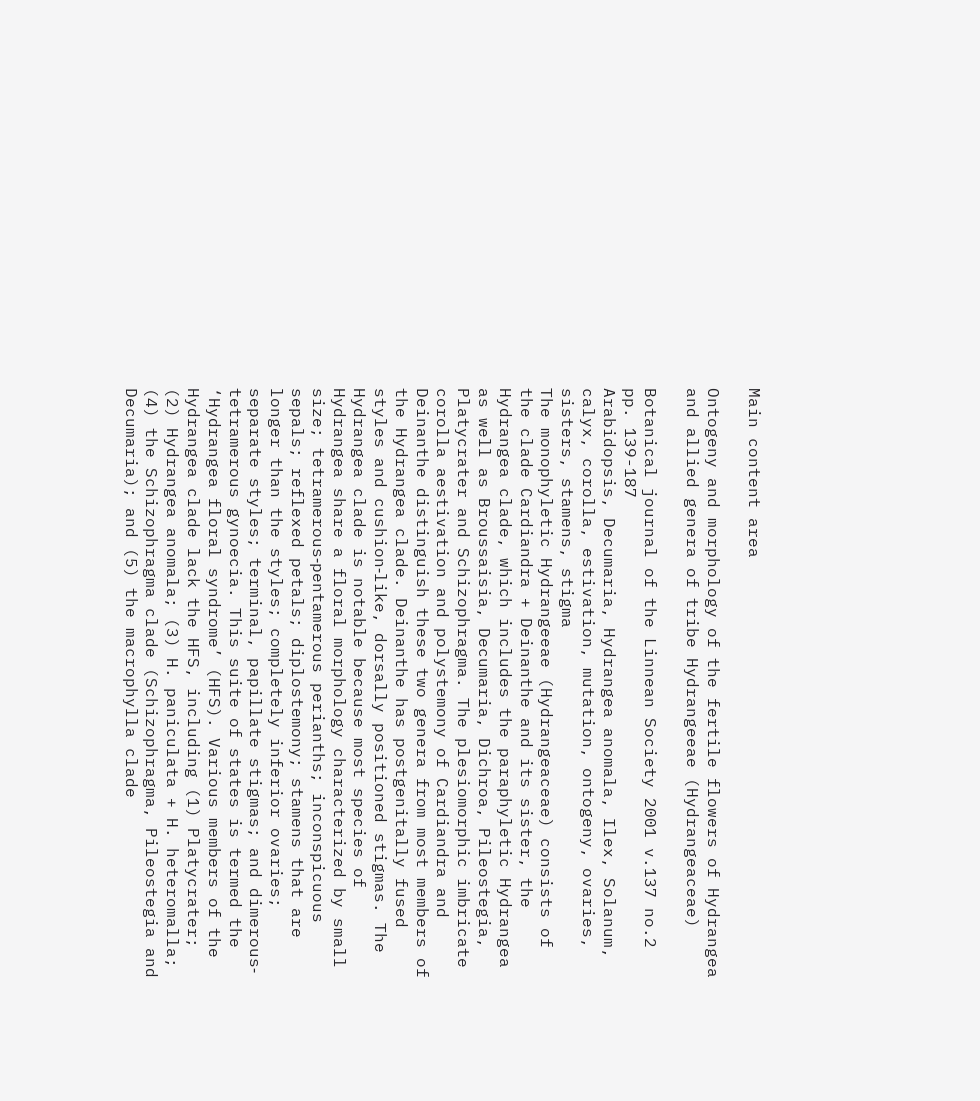Main content area

Ontogeny and morphology of the fertile flowers of Hydrangea and allied genera of tribe Hydrangeeae (Hydrangeaceae)

Botanical journal of the Linnean Society 2001 v.137 no.2 pp. 139-187
Arabidopsis, Decumaria, Hydrangea anomala, Ilex, Solanum, calyx, corolla, estivation, mutation, ontogeny, ovaries, sisters, stamens, stigma
The monophyletic Hydrangeeae (Hydrangeaceae) consists of the clade Cardiandra + Deinanthe and its sister, the Hydrangea clade, which includes the paraphyletic Hydrangea as well as Broussaisia, Decumaria, Dichroa, Pileostegia, Platycrater and Schizophragma. The plesiomorphic imbricate corolla aestivation and polystemony of Cardiandra and Deinanthe distinguish these two genera from most members of the Hydrangea clade. Deinanthe has postgenitally fused styles and cushion‐like, dorsally positioned stigmas. The Hydrangea clade is notable because most species of Hydrangea share a floral morphology characterized by small size; tetramerous‐pentamerous perianths; inconspicuous sepals; reflexed petals; diplostemony; stamens that are longer than the styles; completely inferior ovaries; separate styles; terminal, papillate stigmas; and dimerous‐tetramerous gynoecia. This suite of states is termed the ‘Hydrangea floral syndrome’ (HFS). Various members of the Hydrangea clade lack the HFS, including (1) Platycrater; (2) Hydrangea anomala; (3) H. paniculata + H. heteromalla; (4) the Schizophragma clade (Schizophragma, Pileostegia and Decumaria); and (5) the macrophylla clade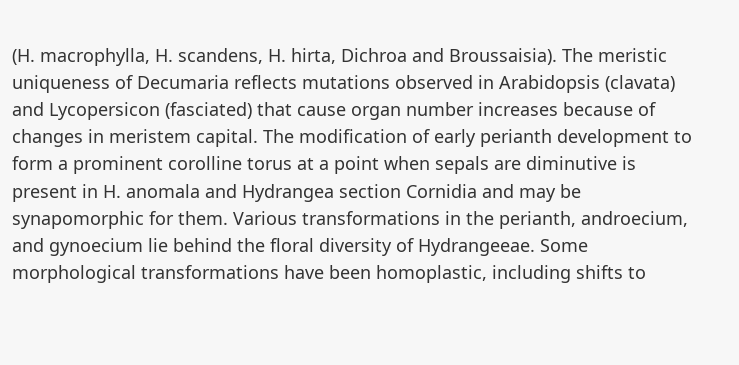(H. macrophylla, H. scandens, H. hirta, Dichroa and Broussaisia). The meristic uniqueness of Decumaria reflects mutations observed in Arabidopsis (clavata) and Lycopersicon (fasciated) that cause organ number increases because of changes in meristem capital. The modification of early perianth development to form a prominent corolline torus at a point when sepals are diminutive is present in H. anomala and Hydrangea section Cornidia and may be synapomorphic for them. Various transformations in the perianth, androecium, and gynoecium lie behind the floral diversity of Hydrangeeae. Some morphological transformations have been homoplastic, including shifts to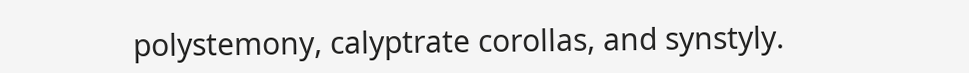polystemony, calyptrate corollas, and synstyly.